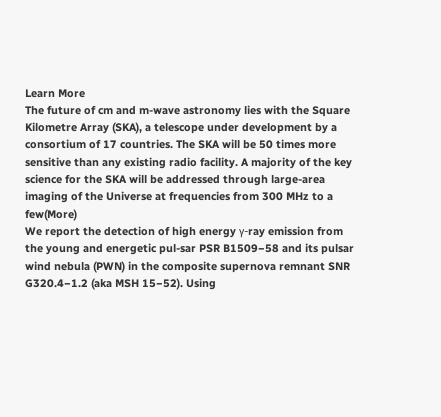Learn More
The future of cm and m-wave astronomy lies with the Square Kilometre Array (SKA), a telescope under development by a consortium of 17 countries. The SKA will be 50 times more sensitive than any existing radio facility. A majority of the key science for the SKA will be addressed through large-area imaging of the Universe at frequencies from 300 MHz to a few(More)
We report the detection of high energy γ-ray emission from the young and energetic pul-sar PSR B1509−58 and its pulsar wind nebula (PWN) in the composite supernova remnant SNR G320.4−1.2 (aka MSH 15−52). Using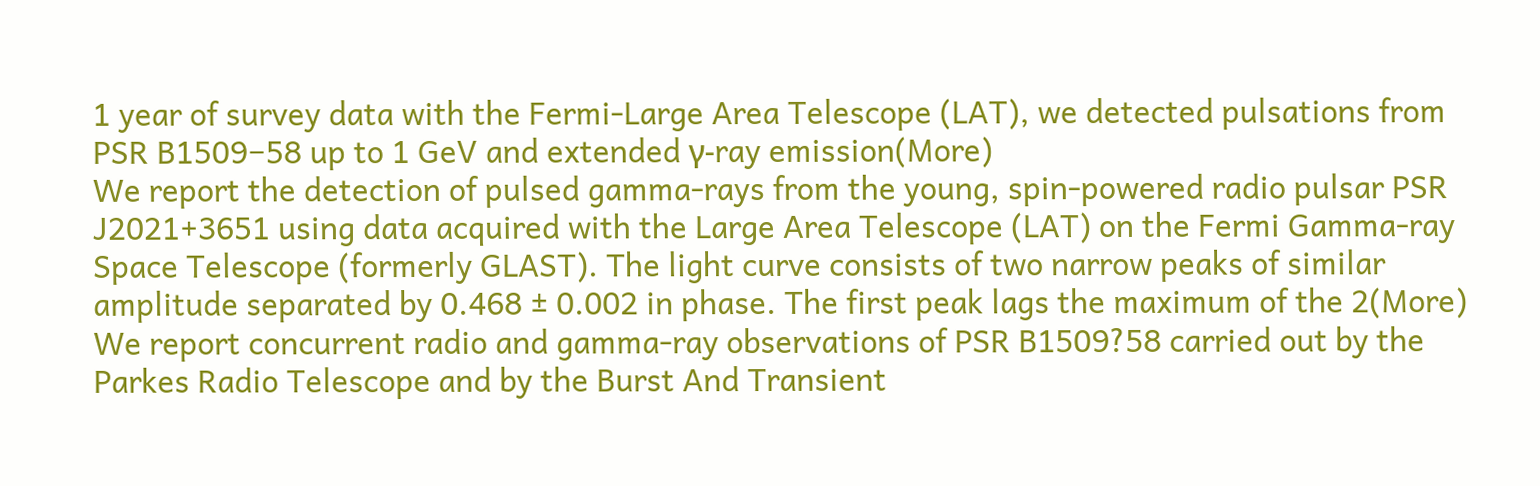1 year of survey data with the Fermi-Large Area Telescope (LAT), we detected pulsations from PSR B1509−58 up to 1 GeV and extended γ-ray emission(More)
We report the detection of pulsed gamma-rays from the young, spin-powered radio pulsar PSR J2021+3651 using data acquired with the Large Area Telescope (LAT) on the Fermi Gamma-ray Space Telescope (formerly GLAST). The light curve consists of two narrow peaks of similar amplitude separated by 0.468 ± 0.002 in phase. The first peak lags the maximum of the 2(More)
We report concurrent radio and gamma-ray observations of PSR B1509?58 carried out by the Parkes Radio Telescope and by the Burst And Transient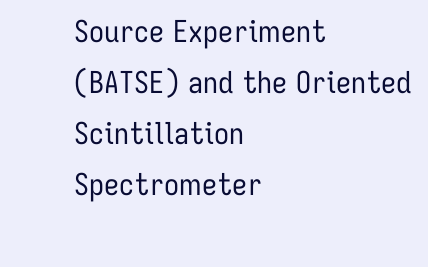Source Experiment (BATSE) and the Oriented Scintillation Spectrometer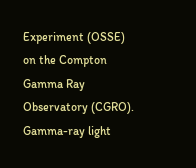Experiment (OSSE) on the Compton Gamma Ray Observatory (CGRO). Gamma-ray light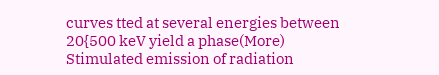curves tted at several energies between 20{500 keV yield a phase(More)
Stimulated emission of radiation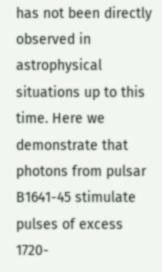has not been directly observed in astrophysical situations up to this time. Here we demonstrate that photons from pulsar B1641-45 stimulate pulses of excess 1720-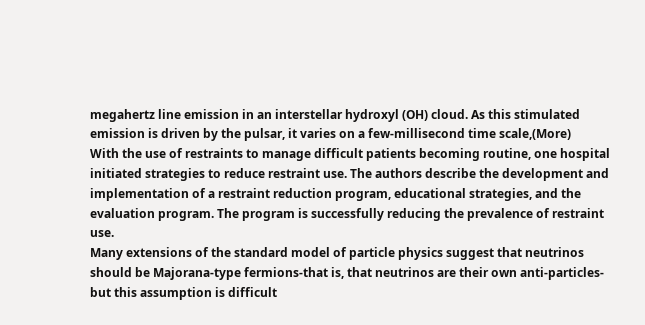megahertz line emission in an interstellar hydroxyl (OH) cloud. As this stimulated emission is driven by the pulsar, it varies on a few-millisecond time scale,(More)
With the use of restraints to manage difficult patients becoming routine, one hospital initiated strategies to reduce restraint use. The authors describe the development and implementation of a restraint reduction program, educational strategies, and the evaluation program. The program is successfully reducing the prevalence of restraint use.
Many extensions of the standard model of particle physics suggest that neutrinos should be Majorana-type fermions-that is, that neutrinos are their own anti-particles-but this assumption is difficult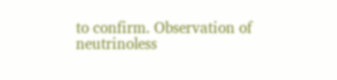to confirm. Observation of neutrinoless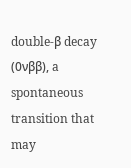double-β decay (0νββ), a spontaneous transition that may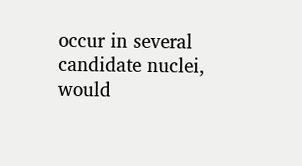occur in several candidate nuclei, would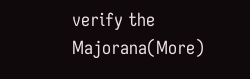verify the Majorana(More)